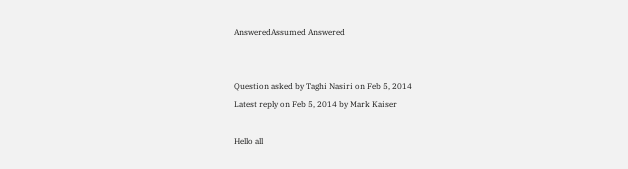AnsweredAssumed Answered


Question asked by Taghi Nasiri on Feb 5, 2014
Latest reply on Feb 5, 2014 by Mark Kaiser

Hello all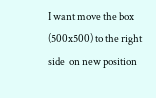I want move the box (500x500) to the right side  on new position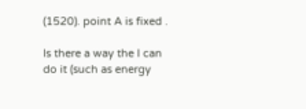(1520). point A is fixed .

Is there a way the I can do it (such as energy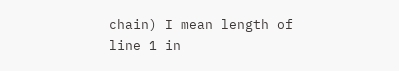chain) I mean length of  line 1 in